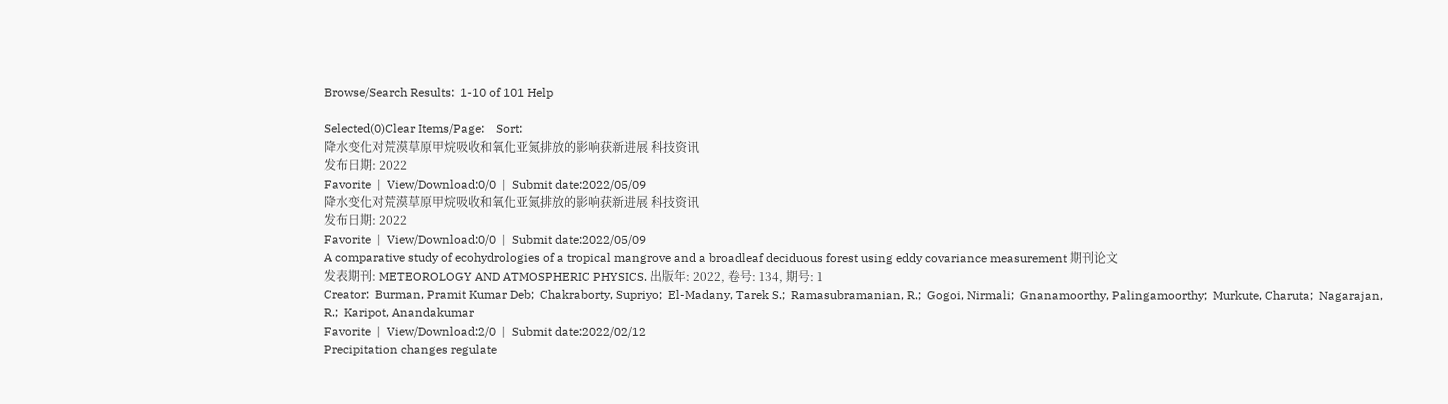Browse/Search Results:  1-10 of 101 Help

Selected(0)Clear Items/Page:    Sort:
降水变化对荒漠草原甲烷吸收和氧化亚氮排放的影响获新进展 科技资讯
发布日期: 2022
Favorite  |  View/Download:0/0  |  Submit date:2022/05/09
降水变化对荒漠草原甲烷吸收和氧化亚氮排放的影响获新进展 科技资讯
发布日期: 2022
Favorite  |  View/Download:0/0  |  Submit date:2022/05/09
A comparative study of ecohydrologies of a tropical mangrove and a broadleaf deciduous forest using eddy covariance measurement 期刊论文
发表期刊: METEOROLOGY AND ATMOSPHERIC PHYSICS. 出版年: 2022, 卷号: 134, 期号: 1
Creator:  Burman, Pramit Kumar Deb;  Chakraborty, Supriyo;  El-Madany, Tarek S.;  Ramasubramanian, R.;  Gogoi, Nirmali;  Gnanamoorthy, Palingamoorthy;  Murkute, Charuta;  Nagarajan, R.;  Karipot, Anandakumar
Favorite  |  View/Download:2/0  |  Submit date:2022/02/12
Precipitation changes regulate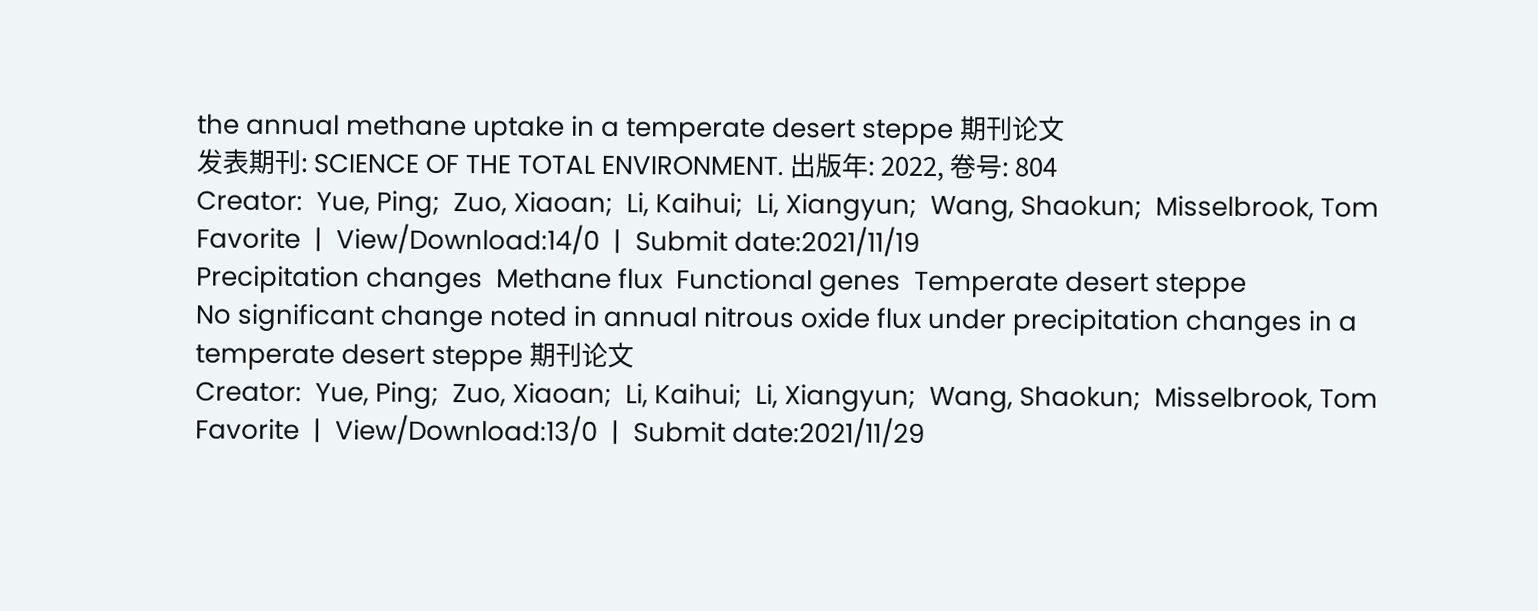the annual methane uptake in a temperate desert steppe 期刊论文
发表期刊: SCIENCE OF THE TOTAL ENVIRONMENT. 出版年: 2022, 卷号: 804
Creator:  Yue, Ping;  Zuo, Xiaoan;  Li, Kaihui;  Li, Xiangyun;  Wang, Shaokun;  Misselbrook, Tom
Favorite  |  View/Download:14/0  |  Submit date:2021/11/19
Precipitation changes  Methane flux  Functional genes  Temperate desert steppe
No significant change noted in annual nitrous oxide flux under precipitation changes in a temperate desert steppe 期刊论文
Creator:  Yue, Ping;  Zuo, Xiaoan;  Li, Kaihui;  Li, Xiangyun;  Wang, Shaokun;  Misselbrook, Tom
Favorite  |  View/Download:13/0  |  Submit date:2021/11/29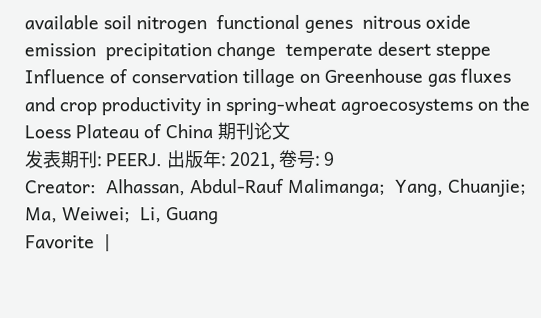available soil nitrogen  functional genes  nitrous oxide emission  precipitation change  temperate desert steppe
Influence of conservation tillage on Greenhouse gas fluxes and crop productivity in spring-wheat agroecosystems on the Loess Plateau of China 期刊论文
发表期刊: PEERJ. 出版年: 2021, 卷号: 9
Creator:  Alhassan, Abdul-Rauf Malimanga;  Yang, Chuanjie;  Ma, Weiwei;  Li, Guang
Favorite  |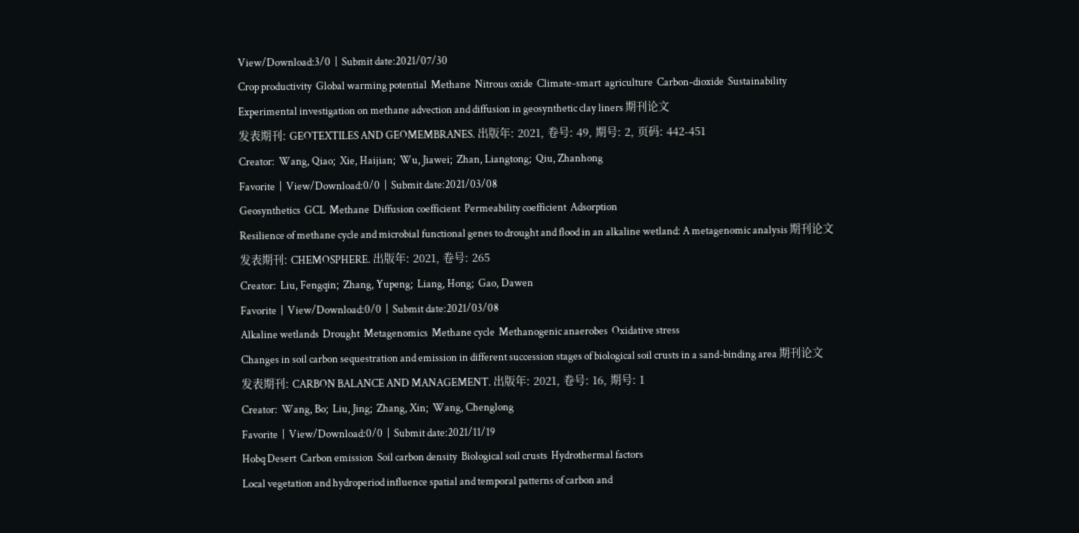View/Download:3/0  |  Submit date:2021/07/30
Crop productivity  Global warming potential  Methane  Nitrous oxide  Climate-smart  agriculture  Carbon-dioxide  Sustainability
Experimental investigation on methane advection and diffusion in geosynthetic clay liners 期刊论文
发表期刊: GEOTEXTILES AND GEOMEMBRANES. 出版年: 2021, 卷号: 49, 期号: 2, 页码: 442-451
Creator:  Wang, Qiao;  Xie, Haijian;  Wu, Jiawei;  Zhan, Liangtong;  Qiu, Zhanhong
Favorite  |  View/Download:0/0  |  Submit date:2021/03/08
Geosynthetics  GCL  Methane  Diffusion coefficient  Permeability coefficient  Adsorption
Resilience of methane cycle and microbial functional genes to drought and flood in an alkaline wetland: A metagenomic analysis 期刊论文
发表期刊: CHEMOSPHERE. 出版年: 2021, 卷号: 265
Creator:  Liu, Fengqin;  Zhang, Yupeng;  Liang, Hong;  Gao, Dawen
Favorite  |  View/Download:0/0  |  Submit date:2021/03/08
Alkaline wetlands  Drought  Metagenomics  Methane cycle  Methanogenic anaerobes  Oxidative stress
Changes in soil carbon sequestration and emission in different succession stages of biological soil crusts in a sand-binding area 期刊论文
发表期刊: CARBON BALANCE AND MANAGEMENT. 出版年: 2021, 卷号: 16, 期号: 1
Creator:  Wang, Bo;  Liu, Jing;  Zhang, Xin;  Wang, Chenglong
Favorite  |  View/Download:0/0  |  Submit date:2021/11/19
Hobq Desert  Carbon emission  Soil carbon density  Biological soil crusts  Hydrothermal factors
Local vegetation and hydroperiod influence spatial and temporal patterns of carbon and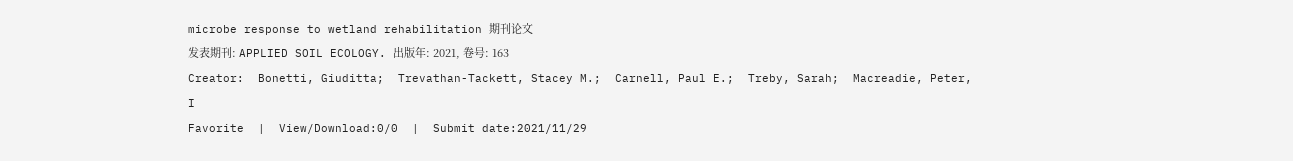microbe response to wetland rehabilitation 期刊论文
发表期刊: APPLIED SOIL ECOLOGY. 出版年: 2021, 卷号: 163
Creator:  Bonetti, Giuditta;  Trevathan-Tackett, Stacey M.;  Carnell, Paul E.;  Treby, Sarah;  Macreadie, Peter, I
Favorite  |  View/Download:0/0  |  Submit date:2021/11/29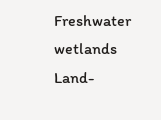Freshwater wetlands  Land-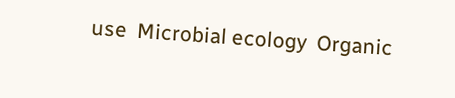use  Microbial ecology  Organic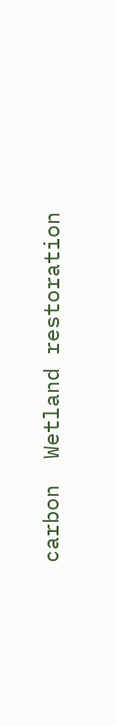carbon  Wetland restoration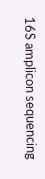16S amplicon sequencing